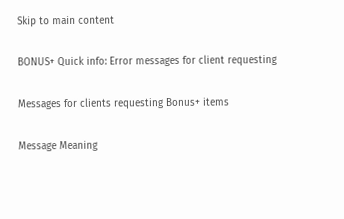Skip to main content

BONUS+ Quick info: Error messages for client requesting

Messages for clients requesting Bonus+ items

Message Meaning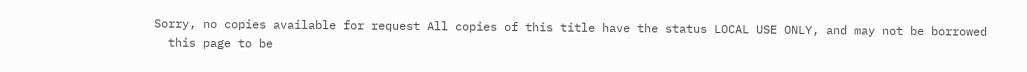Sorry, no copies available for request All copies of this title have the status LOCAL USE ONLY, and may not be borrowed
  this page to be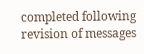completed following revision of messages